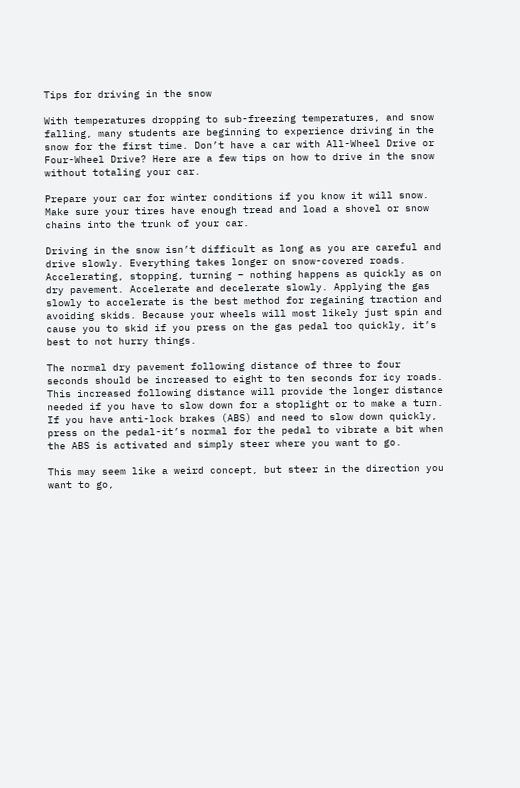Tips for driving in the snow

With temperatures dropping to sub-freezing temperatures, and snow falling, many students are beginning to experience driving in the snow for the first time. Don’t have a car with All-Wheel Drive or Four-Wheel Drive? Here are a few tips on how to drive in the snow without totaling your car.

Prepare your car for winter conditions if you know it will snow. Make sure your tires have enough tread and load a shovel or snow chains into the trunk of your car.

Driving in the snow isn’t difficult as long as you are careful and drive slowly. Everything takes longer on snow-covered roads. Accelerating, stopping, turning – nothing happens as quickly as on dry pavement. Accelerate and decelerate slowly. Applying the gas slowly to accelerate is the best method for regaining traction and avoiding skids. Because your wheels will most likely just spin and cause you to skid if you press on the gas pedal too quickly, it’s best to not hurry things.

The normal dry pavement following distance of three to four seconds should be increased to eight to ten seconds for icy roads. This increased following distance will provide the longer distance needed if you have to slow down for a stoplight or to make a turn. If you have anti-lock brakes (ABS) and need to slow down quickly, press on the pedal-it’s normal for the pedal to vibrate a bit when the ABS is activated and simply steer where you want to go.

This may seem like a weird concept, but steer in the direction you want to go,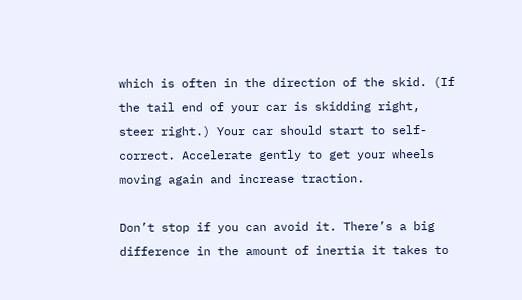which is often in the direction of the skid. (If the tail end of your car is skidding right, steer right.) Your car should start to self-correct. Accelerate gently to get your wheels moving again and increase traction.

Don’t stop if you can avoid it. There’s a big difference in the amount of inertia it takes to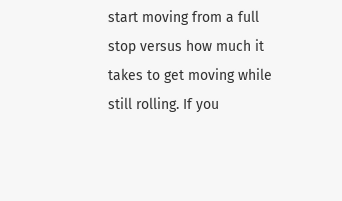start moving from a full stop versus how much it takes to get moving while still rolling. If you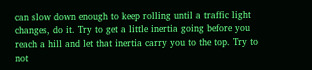can slow down enough to keep rolling until a traffic light changes, do it. Try to get a little inertia going before you reach a hill and let that inertia carry you to the top. Try to not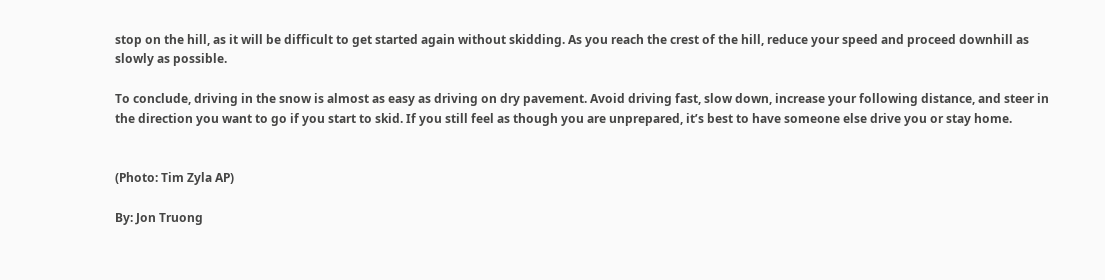stop on the hill, as it will be difficult to get started again without skidding. As you reach the crest of the hill, reduce your speed and proceed downhill as slowly as possible.

To conclude, driving in the snow is almost as easy as driving on dry pavement. Avoid driving fast, slow down, increase your following distance, and steer in the direction you want to go if you start to skid. If you still feel as though you are unprepared, it’s best to have someone else drive you or stay home.


(Photo: Tim Zyla AP)

By: Jon Truong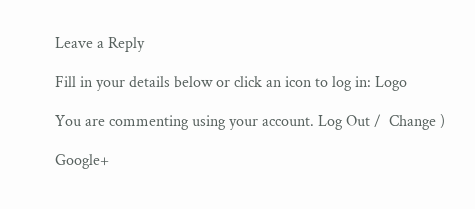Leave a Reply

Fill in your details below or click an icon to log in: Logo

You are commenting using your account. Log Out /  Change )

Google+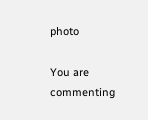photo

You are commenting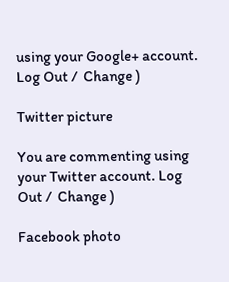using your Google+ account. Log Out /  Change )

Twitter picture

You are commenting using your Twitter account. Log Out /  Change )

Facebook photo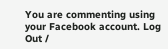You are commenting using your Facebook account. Log Out /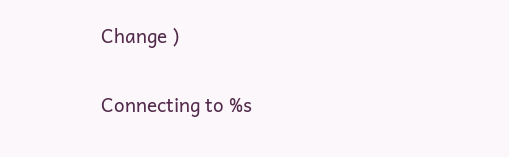Change )


Connecting to %s